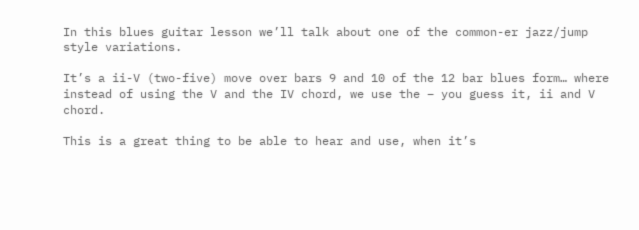In this blues guitar lesson we’ll talk about one of the common-er jazz/jump style variations.

It’s a ii-V (two-five) move over bars 9 and 10 of the 12 bar blues form… where instead of using the V and the IV chord, we use the – you guess it, ii and V chord.

This is a great thing to be able to hear and use, when it’s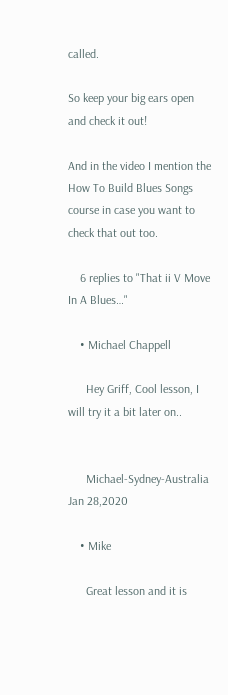called.

So keep your big ears open and check it out!

And in the video I mention the How To Build Blues Songs course in case you want to check that out too.

    6 replies to "That ii V Move In A Blues…"

    • Michael Chappell

      Hey Griff, Cool lesson, I will try it a bit later on..


      Michael-Sydney-Australia Jan 28,2020

    • Mike

      Great lesson and it is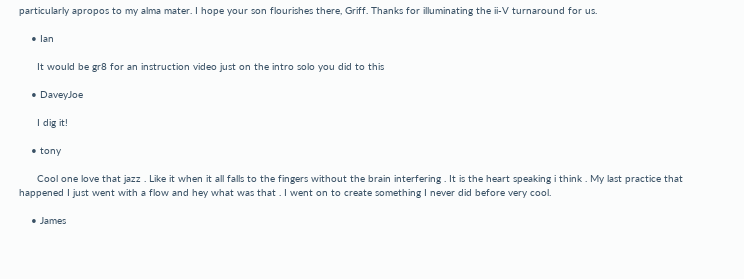particularly apropos to my alma mater. I hope your son flourishes there, Griff. Thanks for illuminating the ii-V turnaround for us.

    • Ian

      It would be gr8 for an instruction video just on the intro solo you did to this

    • DaveyJoe

      I dig it!

    • tony

      Cool one love that jazz . Like it when it all falls to the fingers without the brain interfering . It is the heart speaking i think . My last practice that happened I just went with a flow and hey what was that . I went on to create something I never did before very cool.

    • James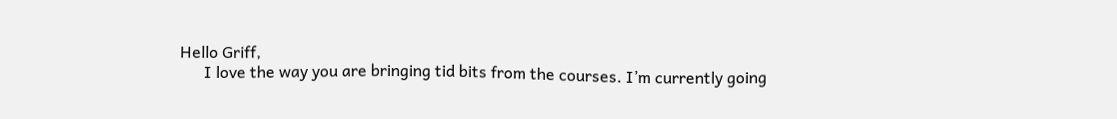Hello Griff,
      I love the way you are bringing tid bits from the courses. I’m currently going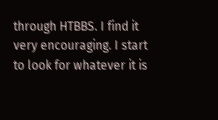through HTBBS. I find it very encouraging. I start to look for whatever it is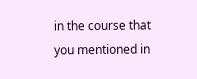in the course that you mentioned in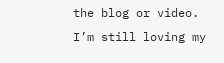the blog or video. I’m still loving my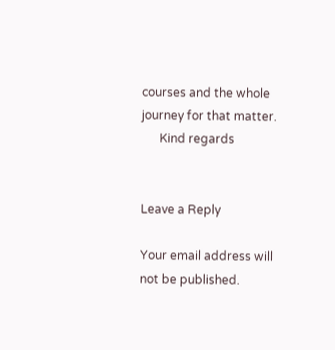courses and the whole journey for that matter.
      Kind regards


Leave a Reply

Your email address will not be published.